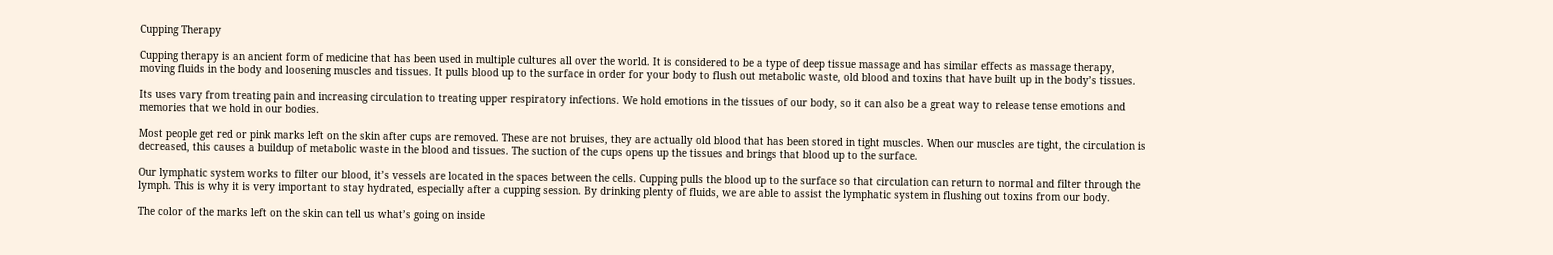Cupping Therapy

Cupping therapy is an ancient form of medicine that has been used in multiple cultures all over the world. It is considered to be a type of deep tissue massage and has similar effects as massage therapy, moving fluids in the body and loosening muscles and tissues. It pulls blood up to the surface in order for your body to flush out metabolic waste, old blood and toxins that have built up in the body’s tissues.

Its uses vary from treating pain and increasing circulation to treating upper respiratory infections. We hold emotions in the tissues of our body, so it can also be a great way to release tense emotions and memories that we hold in our bodies.

Most people get red or pink marks left on the skin after cups are removed. These are not bruises, they are actually old blood that has been stored in tight muscles. When our muscles are tight, the circulation is decreased, this causes a buildup of metabolic waste in the blood and tissues. The suction of the cups opens up the tissues and brings that blood up to the surface.

Our lymphatic system works to filter our blood, it’s vessels are located in the spaces between the cells. Cupping pulls the blood up to the surface so that circulation can return to normal and filter through the lymph. This is why it is very important to stay hydrated, especially after a cupping session. By drinking plenty of fluids, we are able to assist the lymphatic system in flushing out toxins from our body.

The color of the marks left on the skin can tell us what’s going on inside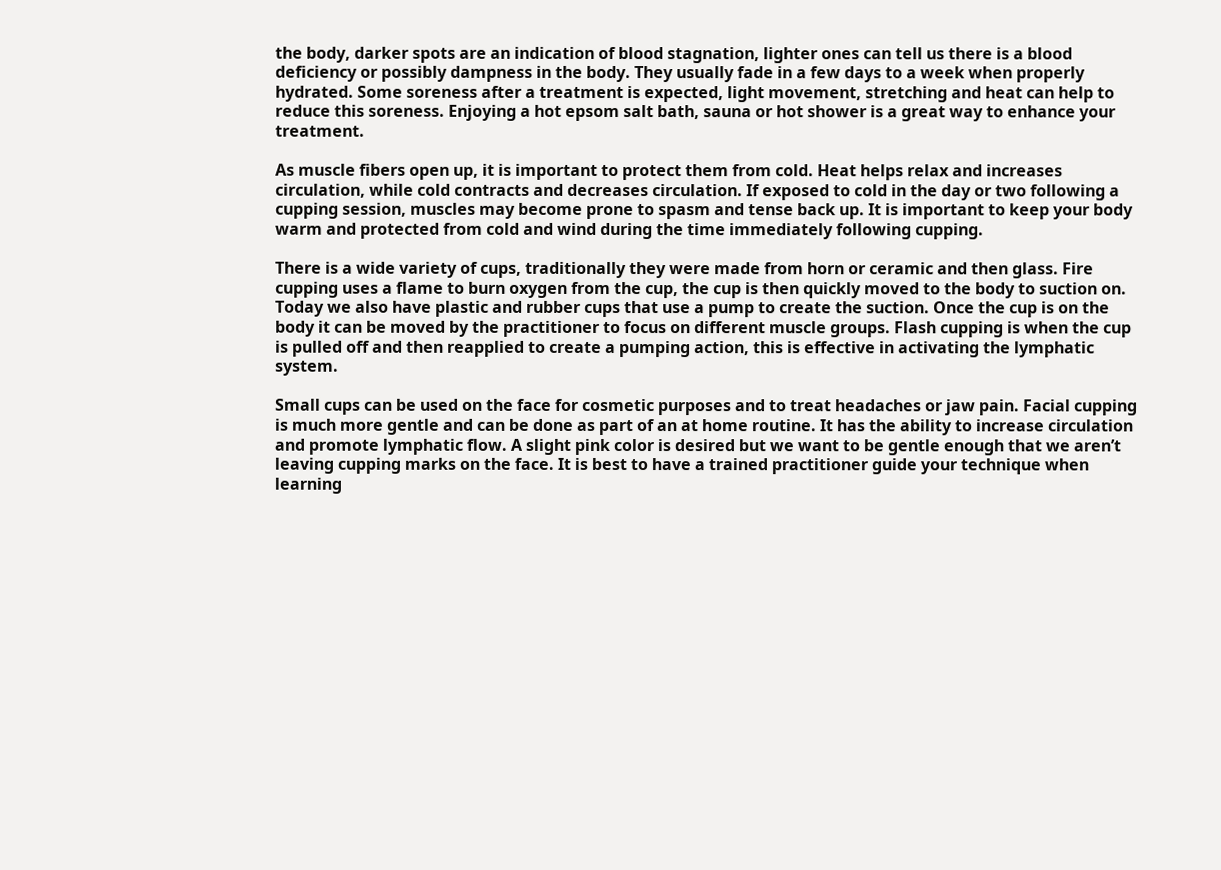the body, darker spots are an indication of blood stagnation, lighter ones can tell us there is a blood deficiency or possibly dampness in the body. They usually fade in a few days to a week when properly hydrated. Some soreness after a treatment is expected, light movement, stretching and heat can help to reduce this soreness. Enjoying a hot epsom salt bath, sauna or hot shower is a great way to enhance your treatment.

As muscle fibers open up, it is important to protect them from cold. Heat helps relax and increases circulation, while cold contracts and decreases circulation. If exposed to cold in the day or two following a cupping session, muscles may become prone to spasm and tense back up. It is important to keep your body warm and protected from cold and wind during the time immediately following cupping.

There is a wide variety of cups, traditionally they were made from horn or ceramic and then glass. Fire cupping uses a flame to burn oxygen from the cup, the cup is then quickly moved to the body to suction on. Today we also have plastic and rubber cups that use a pump to create the suction. Once the cup is on the body it can be moved by the practitioner to focus on different muscle groups. Flash cupping is when the cup is pulled off and then reapplied to create a pumping action, this is effective in activating the lymphatic system.

Small cups can be used on the face for cosmetic purposes and to treat headaches or jaw pain. Facial cupping is much more gentle and can be done as part of an at home routine. It has the ability to increase circulation and promote lymphatic flow. A slight pink color is desired but we want to be gentle enough that we aren’t leaving cupping marks on the face. It is best to have a trained practitioner guide your technique when learning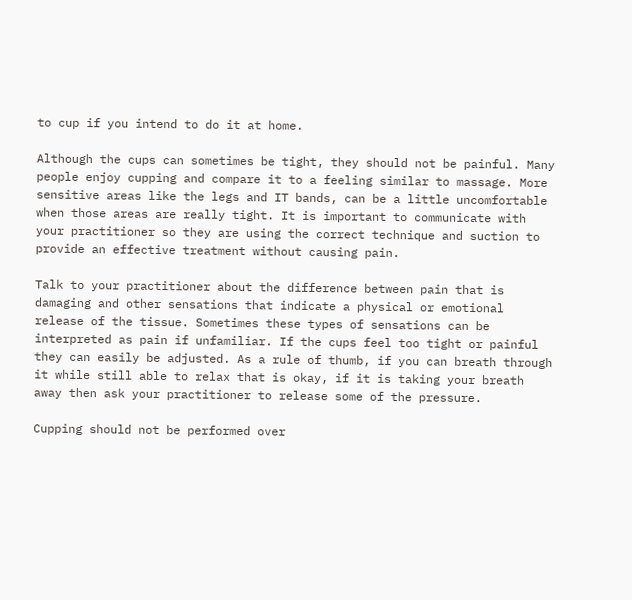to cup if you intend to do it at home.

Although the cups can sometimes be tight, they should not be painful. Many people enjoy cupping and compare it to a feeling similar to massage. More sensitive areas like the legs and IT bands, can be a little uncomfortable when those areas are really tight. It is important to communicate with your practitioner so they are using the correct technique and suction to provide an effective treatment without causing pain.

Talk to your practitioner about the difference between pain that is damaging and other sensations that indicate a physical or emotional release of the tissue. Sometimes these types of sensations can be interpreted as pain if unfamiliar. If the cups feel too tight or painful they can easily be adjusted. As a rule of thumb, if you can breath through it while still able to relax that is okay, if it is taking your breath away then ask your practitioner to release some of the pressure.

Cupping should not be performed over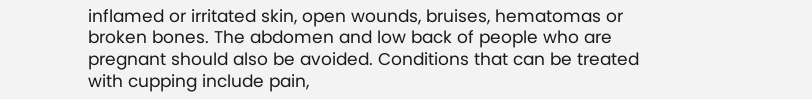inflamed or irritated skin, open wounds, bruises, hematomas or broken bones. The abdomen and low back of people who are pregnant should also be avoided. Conditions that can be treated with cupping include pain,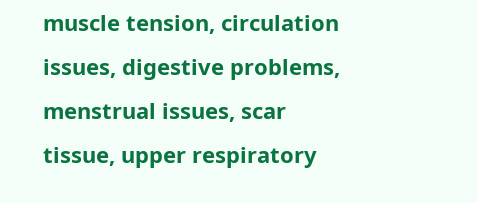muscle tension, circulation issues, digestive problems, menstrual issues, scar tissue, upper respiratory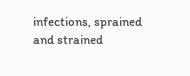infections, sprained and strained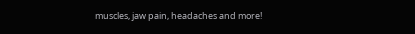muscles, jaw pain, headaches and more!